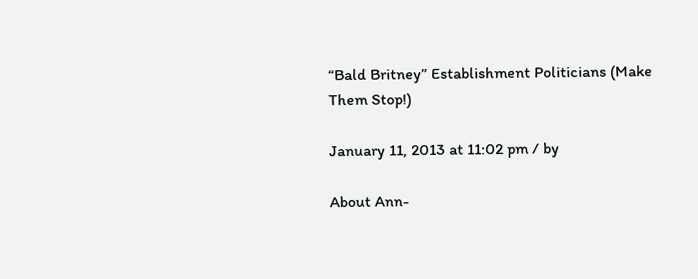“Bald Britney” Establishment Politicians (Make Them Stop!)

January 11, 2013 at 11:02 pm / by

About Ann-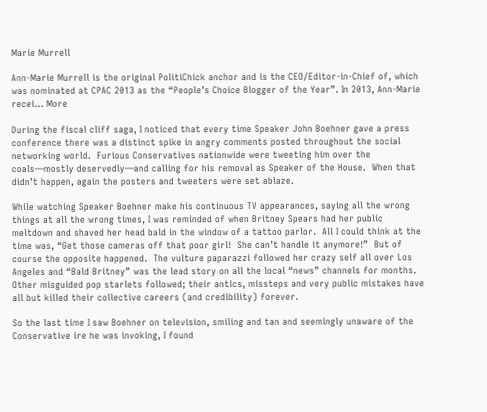Marie Murrell

Ann-Marie Murrell is the original PolitiChick anchor and is the CEO/Editor-in-Chief of, which was nominated at CPAC 2013 as the “People’s Choice Blogger of the Year”. In 2013, Ann-Marie recei… More

During the fiscal cliff saga, I noticed that every time Speaker John Boehner gave a press conference there was a distinct spike in angry comments posted throughout the social networking world.  Furious Conservatives nationwide were tweeting him over the coals—mostly deservedly—and calling for his removal as Speaker of the House.  When that didn’t happen, again the posters and tweeters were set ablaze.

While watching Speaker Boehner make his continuous TV appearances, saying all the wrong things at all the wrong times, I was reminded of when Britney Spears had her public meltdown and shaved her head bald in the window of a tattoo parlor.  All I could think at the time was, “Get those cameras off that poor girl!  She can’t handle it anymore!”  But of course the opposite happened.  The vulture paparazzi followed her crazy self all over Los Angeles and “Bald Britney” was the lead story on all the local “news” channels for months.  Other misguided pop starlets followed; their antics, missteps and very public mistakes have all but killed their collective careers (and credibility) forever.

So the last time I saw Boehner on television, smiling and tan and seemingly unaware of the Conservative ire he was invoking, I found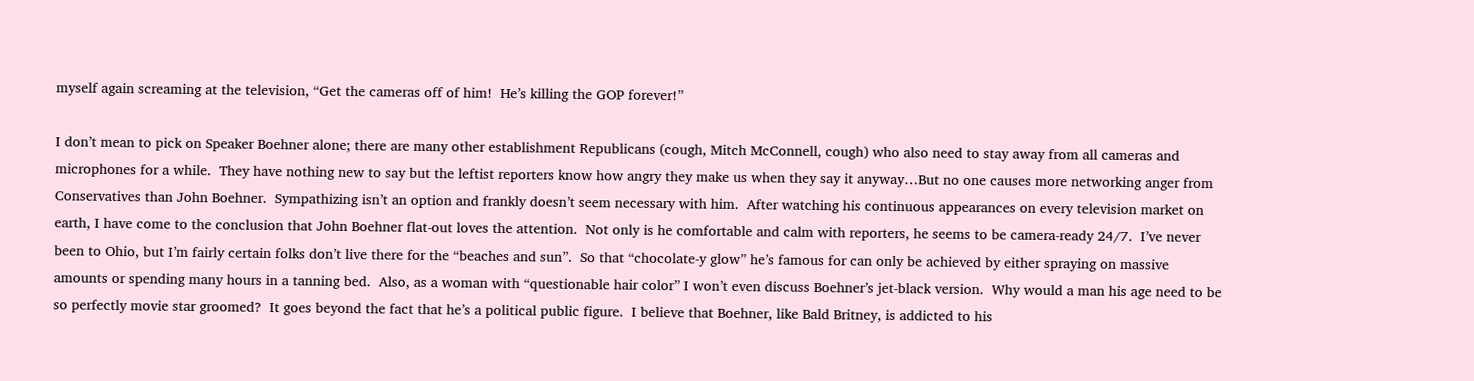myself again screaming at the television, “Get the cameras off of him!  He’s killing the GOP forever!”

I don’t mean to pick on Speaker Boehner alone; there are many other establishment Republicans (cough, Mitch McConnell, cough) who also need to stay away from all cameras and microphones for a while.  They have nothing new to say but the leftist reporters know how angry they make us when they say it anyway…But no one causes more networking anger from Conservatives than John Boehner.  Sympathizing isn’t an option and frankly doesn’t seem necessary with him.  After watching his continuous appearances on every television market on earth, I have come to the conclusion that John Boehner flat-out loves the attention.  Not only is he comfortable and calm with reporters, he seems to be camera-ready 24/7.  I’ve never been to Ohio, but I’m fairly certain folks don’t live there for the “beaches and sun”.  So that “chocolate-y glow” he’s famous for can only be achieved by either spraying on massive amounts or spending many hours in a tanning bed.  Also, as a woman with “questionable hair color” I won’t even discuss Boehner’s jet-black version.  Why would a man his age need to be so perfectly movie star groomed?  It goes beyond the fact that he’s a political public figure.  I believe that Boehner, like Bald Britney, is addicted to his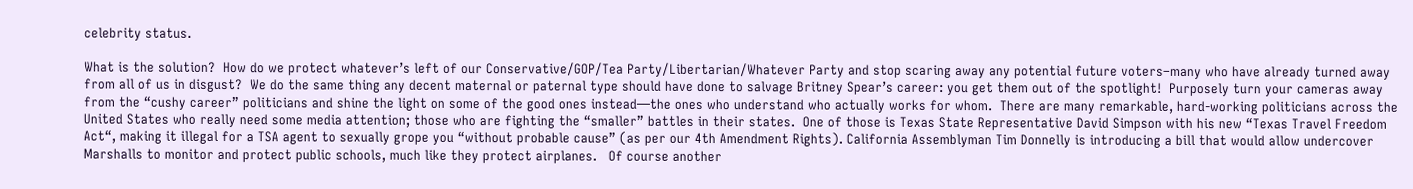celebrity status.

What is the solution?  How do we protect whatever’s left of our Conservative/GOP/Tea Party/Libertarian/Whatever Party and stop scaring away any potential future voters–many who have already turned away from all of us in disgust?  We do the same thing any decent maternal or paternal type should have done to salvage Britney Spear’s career: you get them out of the spotlight!  Purposely turn your cameras away from the “cushy career” politicians and shine the light on some of the good ones instead—the ones who understand who actually works for whom.  There are many remarkable, hard-working politicians across the United States who really need some media attention; those who are fighting the “smaller” battles in their states.  One of those is Texas State Representative David Simpson with his new “Texas Travel Freedom Act“, making it illegal for a TSA agent to sexually grope you “without probable cause” (as per our 4th Amendment Rights). California Assemblyman Tim Donnelly is introducing a bill that would allow undercover Marshalls to monitor and protect public schools, much like they protect airplanes.   Of course another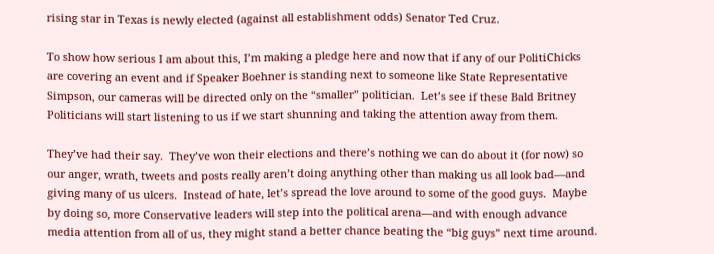rising star in Texas is newly elected (against all establishment odds) Senator Ted Cruz.

To show how serious I am about this, I’m making a pledge here and now that if any of our PolitiChicks are covering an event and if Speaker Boehner is standing next to someone like State Representative Simpson, our cameras will be directed only on the “smaller” politician.  Let’s see if these Bald Britney Politicians will start listening to us if we start shunning and taking the attention away from them.

They’ve had their say.  They’ve won their elections and there’s nothing we can do about it (for now) so our anger, wrath, tweets and posts really aren’t doing anything other than making us all look bad—and giving many of us ulcers.  Instead of hate, let’s spread the love around to some of the good guys.  Maybe by doing so, more Conservative leaders will step into the political arena—and with enough advance media attention from all of us, they might stand a better chance beating the “big guys” next time around.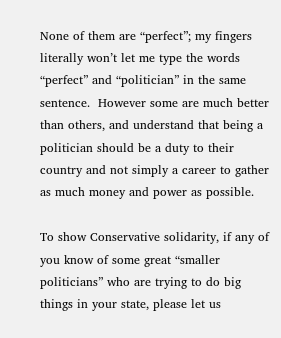None of them are “perfect”; my fingers literally won’t let me type the words “perfect” and “politician” in the same sentence.  However some are much better than others, and understand that being a politician should be a duty to their country and not simply a career to gather as much money and power as possible.

To show Conservative solidarity, if any of you know of some great “smaller politicians” who are trying to do big things in your state, please let us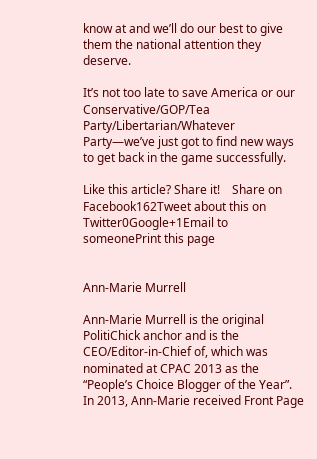know at and we’ll do our best to give them the national attention they deserve.

It’s not too late to save America or our Conservative/GOP/Tea Party/Libertarian/Whatever Party—we’ve just got to find new ways to get back in the game successfully.

Like this article? Share it!    Share on Facebook162Tweet about this on Twitter0Google+1Email to someonePrint this page


Ann-Marie Murrell

Ann-Marie Murrell is the original PolitiChick anchor and is the CEO/Editor-in-Chief of, which was nominated at CPAC 2013 as the “People’s Choice Blogger of the Year”. In 2013, Ann-Marie received Front Page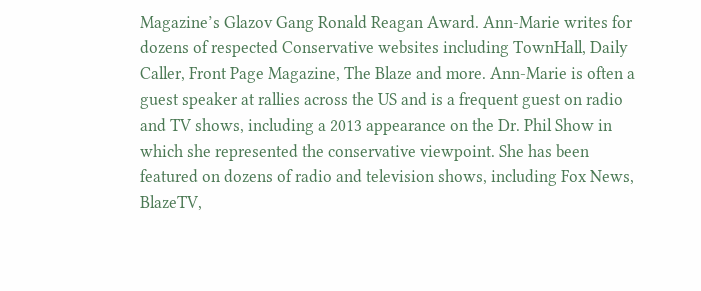Magazine’s Glazov Gang Ronald Reagan Award. Ann-Marie writes for dozens of respected Conservative websites including TownHall, Daily Caller, Front Page Magazine, The Blaze and more. Ann-Marie is often a guest speaker at rallies across the US and is a frequent guest on radio and TV shows, including a 2013 appearance on the Dr. Phil Show in which she represented the conservative viewpoint. She has been featured on dozens of radio and television shows, including Fox News, BlazeTV,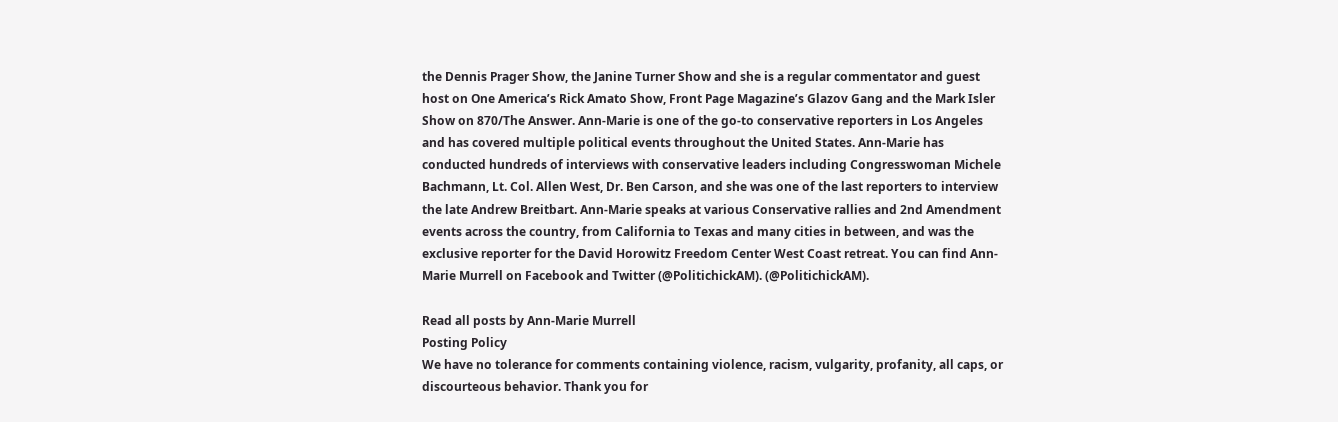the Dennis Prager Show, the Janine Turner Show and she is a regular commentator and guest host on One America’s Rick Amato Show, Front Page Magazine’s Glazov Gang and the Mark Isler Show on 870/The Answer. Ann-Marie is one of the go-to conservative reporters in Los Angeles and has covered multiple political events throughout the United States. Ann-Marie has conducted hundreds of interviews with conservative leaders including Congresswoman Michele Bachmann, Lt. Col. Allen West, Dr. Ben Carson, and she was one of the last reporters to interview the late Andrew Breitbart. Ann-Marie speaks at various Conservative rallies and 2nd Amendment events across the country, from California to Texas and many cities in between, and was the exclusive reporter for the David Horowitz Freedom Center West Coast retreat. You can find Ann-Marie Murrell on Facebook and Twitter (@PolitichickAM). (@PolitichickAM).

Read all posts by Ann-Marie Murrell
Posting Policy
We have no tolerance for comments containing violence, racism, vulgarity, profanity, all caps, or discourteous behavior. Thank you for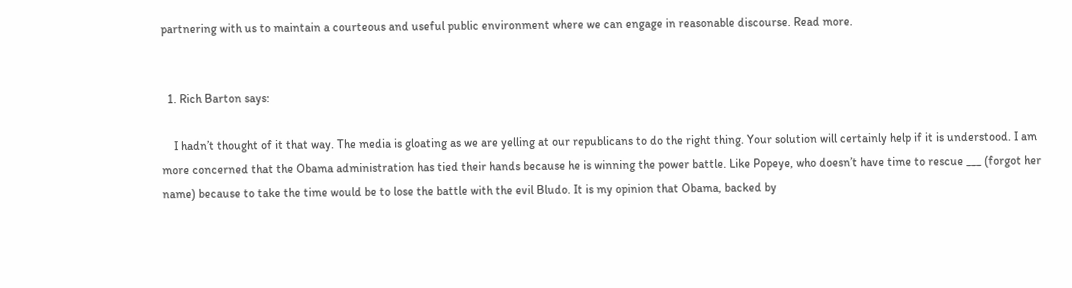partnering with us to maintain a courteous and useful public environment where we can engage in reasonable discourse. Read more.


  1. Rich Barton says:

    I hadn’t thought of it that way. The media is gloating as we are yelling at our republicans to do the right thing. Your solution will certainly help if it is understood. I am more concerned that the Obama administration has tied their hands because he is winning the power battle. Like Popeye, who doesn’t have time to rescue ___ (forgot her name) because to take the time would be to lose the battle with the evil Bludo. It is my opinion that Obama, backed by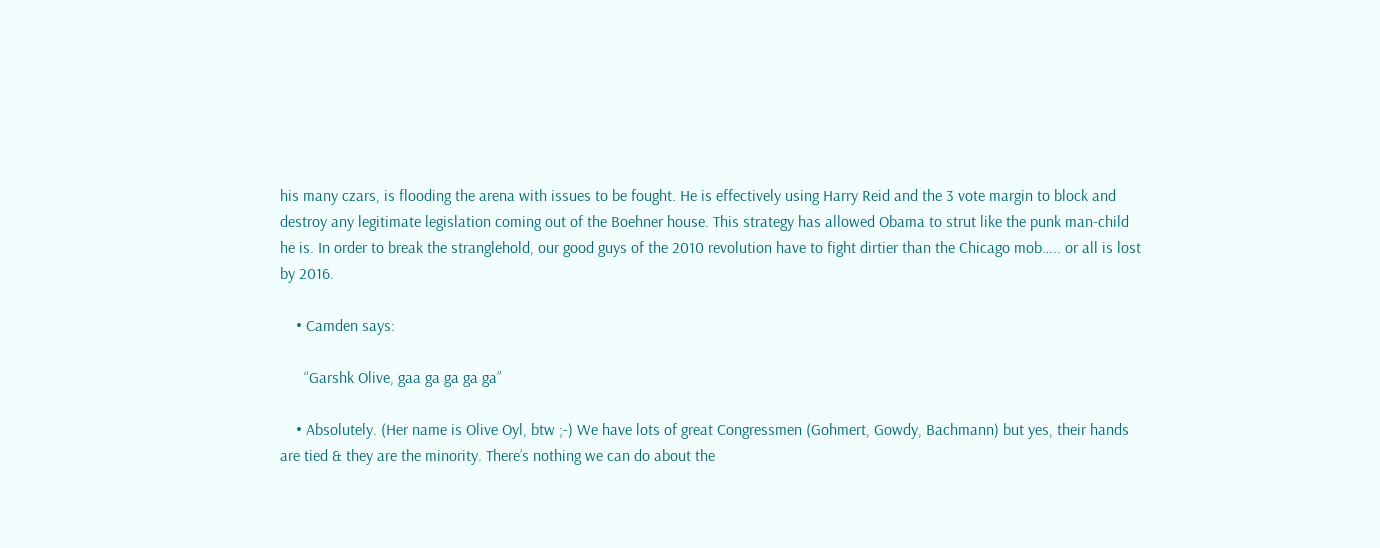his many czars, is flooding the arena with issues to be fought. He is effectively using Harry Reid and the 3 vote margin to block and destroy any legitimate legislation coming out of the Boehner house. This strategy has allowed Obama to strut like the punk man-child he is. In order to break the stranglehold, our good guys of the 2010 revolution have to fight dirtier than the Chicago mob….. or all is lost by 2016.

    • Camden says:

      “Garshk Olive, gaa ga ga ga ga”

    • Absolutely. (Her name is Olive Oyl, btw ;-) We have lots of great Congressmen (Gohmert, Gowdy, Bachmann) but yes, their hands are tied & they are the minority. There’s nothing we can do about the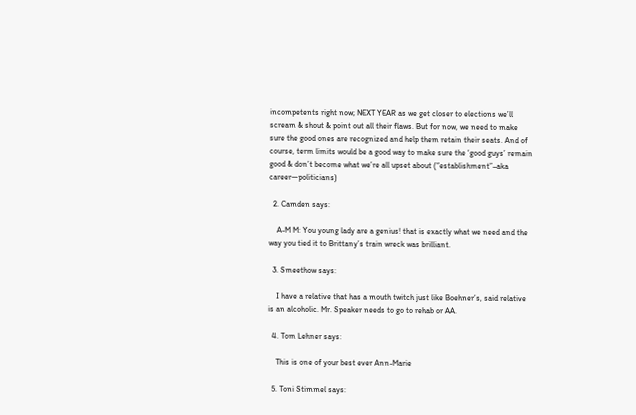incompetents right now; NEXT YEAR as we get closer to elections we’ll scream & shout & point out all their flaws. But for now, we need to make sure the good ones are recognized and help them retain their seats. And of course, term limits would be a good way to make sure the ‘good guys’ remain good & don’t become what we’re all upset about (“establishment”–aka career—politicians)

  2. Camden says:

    A-M M: You young lady are a genius! that is exactly what we need and the way you tied it to Brittany’s train wreck was brilliant.

  3. Smeethow says:

    I have a relative that has a mouth twitch just like Boehner’s, said relative is an alcoholic. Mr. Speaker needs to go to rehab or AA.

  4. Tom Lehner says:

    This is one of your best ever Ann-Marie

  5. Toni Stimmel says: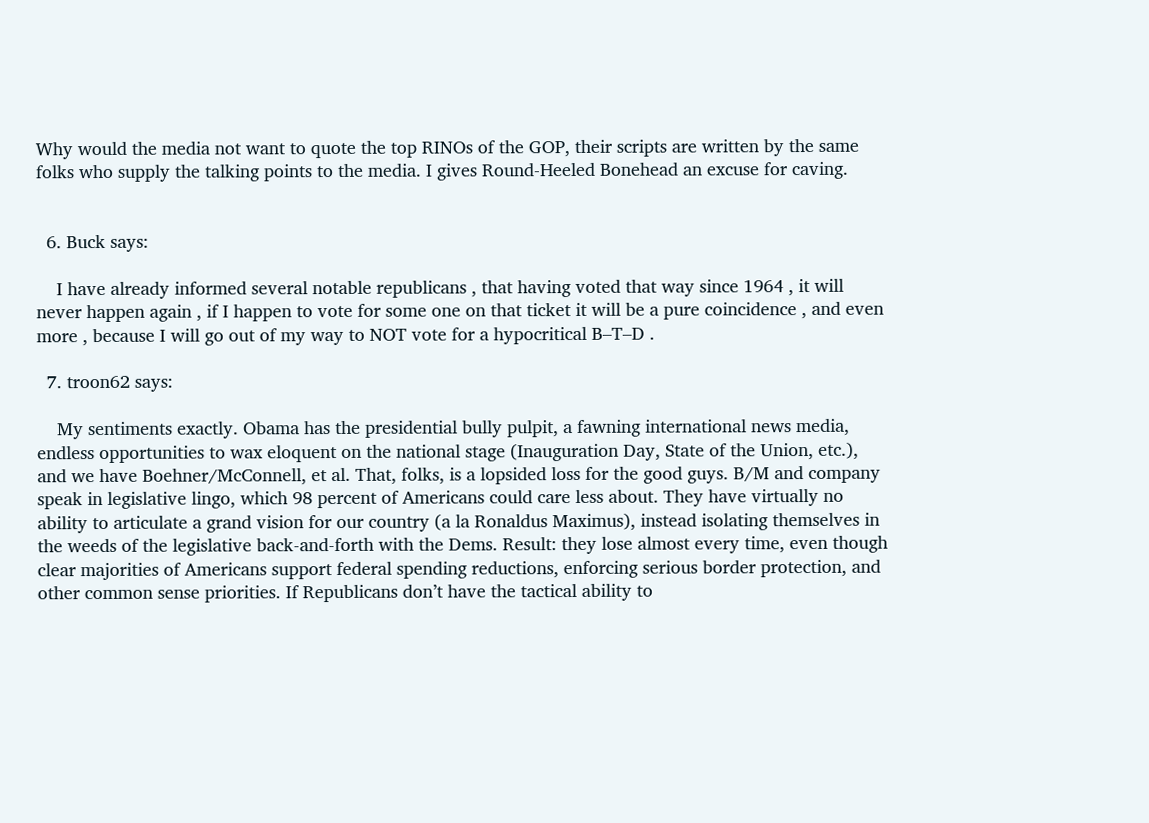Why would the media not want to quote the top RINOs of the GOP, their scripts are written by the same folks who supply the talking points to the media. I gives Round-Heeled Bonehead an excuse for caving.


  6. Buck says:

    I have already informed several notable republicans , that having voted that way since 1964 , it will never happen again , if I happen to vote for some one on that ticket it will be a pure coincidence , and even more , because I will go out of my way to NOT vote for a hypocritical B–T–D .

  7. troon62 says:

    My sentiments exactly. Obama has the presidential bully pulpit, a fawning international news media, endless opportunities to wax eloquent on the national stage (Inauguration Day, State of the Union, etc.), and we have Boehner/McConnell, et al. That, folks, is a lopsided loss for the good guys. B/M and company speak in legislative lingo, which 98 percent of Americans could care less about. They have virtually no ability to articulate a grand vision for our country (a la Ronaldus Maximus), instead isolating themselves in the weeds of the legislative back-and-forth with the Dems. Result: they lose almost every time, even though clear majorities of Americans support federal spending reductions, enforcing serious border protection, and other common sense priorities. If Republicans don’t have the tactical ability to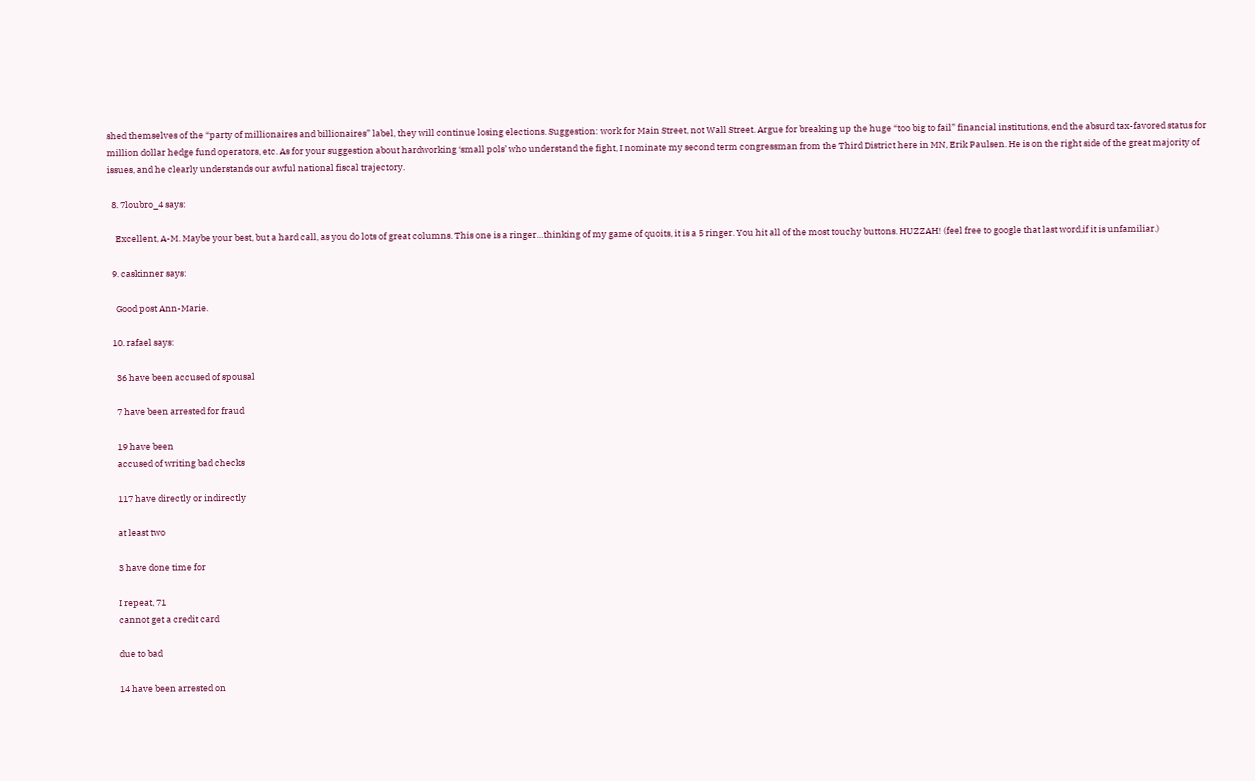shed themselves of the “party of millionaires and billionaires” label, they will continue losing elections. Suggestion: work for Main Street, not Wall Street. Argue for breaking up the huge “too big to fail” financial institutions, end the absurd tax-favored status for million dollar hedge fund operators, etc. As for your suggestion about hardworking ‘small pols’ who understand the fight, I nominate my second term congressman from the Third District here in MN, Erik Paulsen. He is on the right side of the great majority of issues, and he clearly understands our awful national fiscal trajectory.

  8. 7loubro_4 says:

    Excellent, A-M. Maybe your best, but a hard call, as you do lots of great columns. This one is a ringer…thinking of my game of quoits, it is a 5 ringer. You hit all of the most touchy buttons. HUZZAH! (feel free to google that last word,if it is unfamiliar.)

  9. caskinner says:

    Good post Ann-Marie.

  10. rafael says:

    36 have been accused of spousal

    7 have been arrested for fraud

    19 have been
    accused of writing bad checks

    117 have directly or indirectly

    at least two

    3 have done time for

    I repeat, 71
    cannot get a credit card

    due to bad

    14 have been arrested on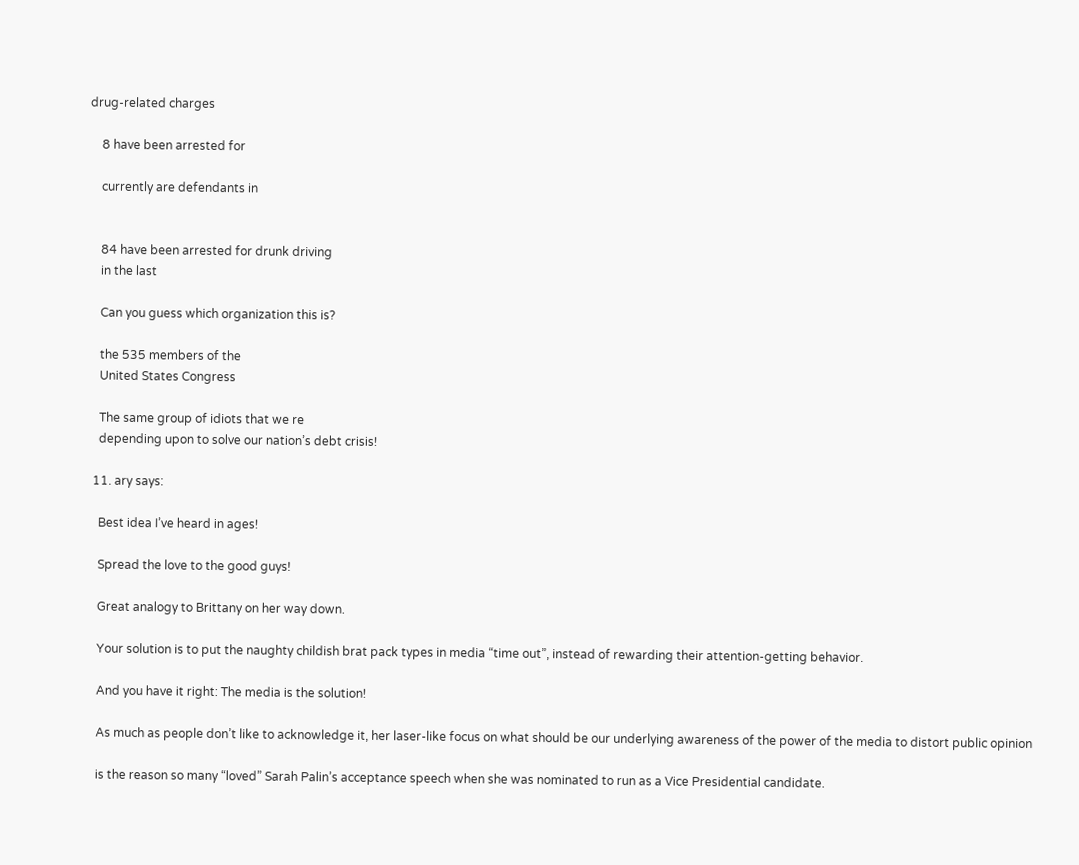drug-related charges

    8 have been arrested for

    currently are defendants in


    84 have been arrested for drunk driving
    in the last

    Can you guess which organization this is?

    the 535 members of the
    United States Congress

    The same group of idiots that we re
    depending upon to solve our nation’s debt crisis!

  11. ary says:

    Best idea I’ve heard in ages!

    Spread the love to the good guys!

    Great analogy to Brittany on her way down.

    Your solution is to put the naughty childish brat pack types in media “time out”, instead of rewarding their attention-getting behavior.

    And you have it right: The media is the solution!

    As much as people don’t like to acknowledge it, her laser-like focus on what should be our underlying awareness of the power of the media to distort public opinion

    is the reason so many “loved” Sarah Palin’s acceptance speech when she was nominated to run as a Vice Presidential candidate.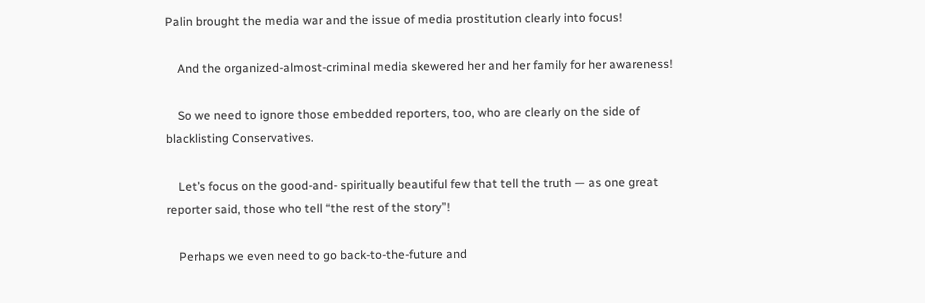Palin brought the media war and the issue of media prostitution clearly into focus!

    And the organized-almost-criminal media skewered her and her family for her awareness!

    So we need to ignore those embedded reporters, too, who are clearly on the side of blacklisting Conservatives.

    Let’s focus on the good-and- spiritually beautiful few that tell the truth — as one great reporter said, those who tell “the rest of the story”!

    Perhaps we even need to go back-to-the-future and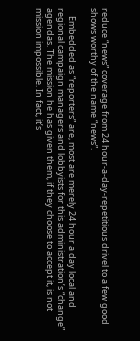reduce “news” coverage from 24 hour-a-day-repetitious drivel to a few good shows worthy of the name “news”.

    Embedded as “reporters” are, most are merely 24 hour a day local and regional campaign managers and lobbyists for this administration’s “change” agendas. The mission he has given them, if they choose to accept it, is not mission impossible. In fact, it’s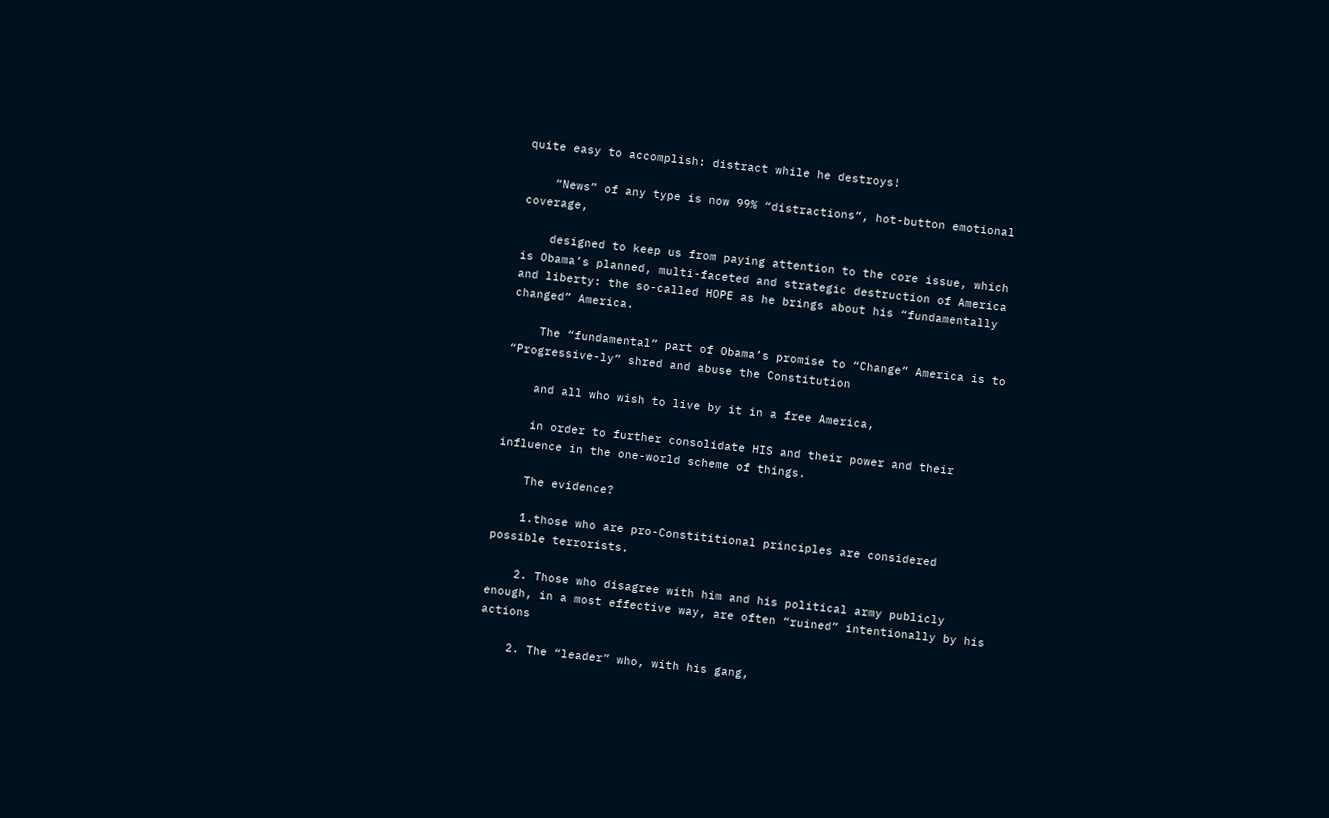quite easy to accomplish: distract while he destroys!

    “News” of any type is now 99% “distractions”, hot-button emotional coverage,

    designed to keep us from paying attention to the core issue, which is Obama’s planned, multi-faceted and strategic destruction of America and liberty: the so-called HOPE as he brings about his “fundamentally changed” America.

    The “fundamental” part of Obama’s promise to “Change” America is to “Progressive-ly” shred and abuse the Constitution

    and all who wish to live by it in a free America,

    in order to further consolidate HIS and their power and their influence in the one-world scheme of things.

    The evidence?

    1.those who are pro-Constititional principles are considered possible terrorists.

    2. Those who disagree with him and his political army publicly enough, in a most effective way, are often “ruined” intentionally by his actions

    2. The “leader” who, with his gang,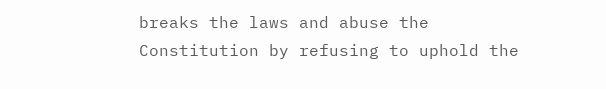breaks the laws and abuse the Constitution by refusing to uphold the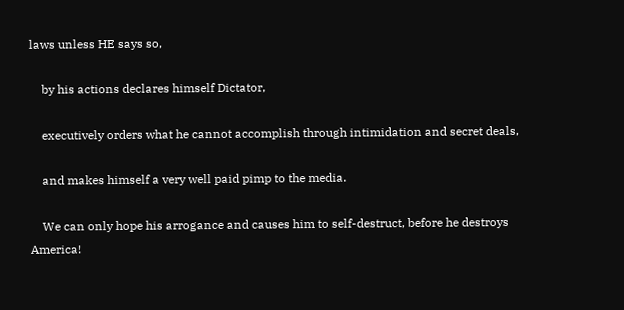laws unless HE says so,

    by his actions declares himself Dictator,

    executively orders what he cannot accomplish through intimidation and secret deals,

    and makes himself a very well paid pimp to the media.

    We can only hope his arrogance and causes him to self-destruct, before he destroys America!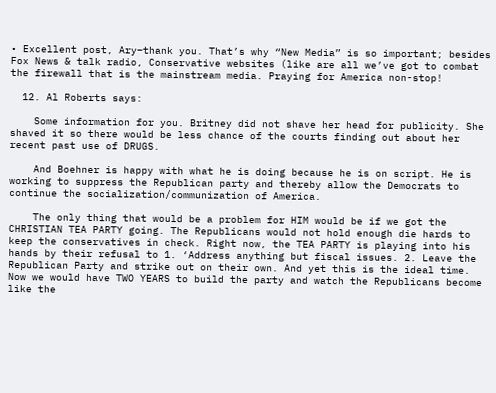• Excellent post, Ary–thank you. That’s why “New Media” is so important; besides Fox News & talk radio, Conservative websites (like are all we’ve got to combat the firewall that is the mainstream media. Praying for America non-stop!

  12. Al Roberts says:

    Some information for you. Britney did not shave her head for publicity. She shaved it so there would be less chance of the courts finding out about her recent past use of DRUGS.

    And Boehner is happy with what he is doing because he is on script. He is working to suppress the Republican party and thereby allow the Democrats to continue the socialization/communization of America.

    The only thing that would be a problem for HIM would be if we got the CHRISTIAN TEA PARTY going. The Republicans would not hold enough die hards to keep the conservatives in check. Right now, the TEA PARTY is playing into his hands by their refusal to 1. ‘Address anything but fiscal issues. 2. Leave the Republican Party and strike out on their own. And yet this is the ideal time. Now we would have TWO YEARS to build the party and watch the Republicans become like the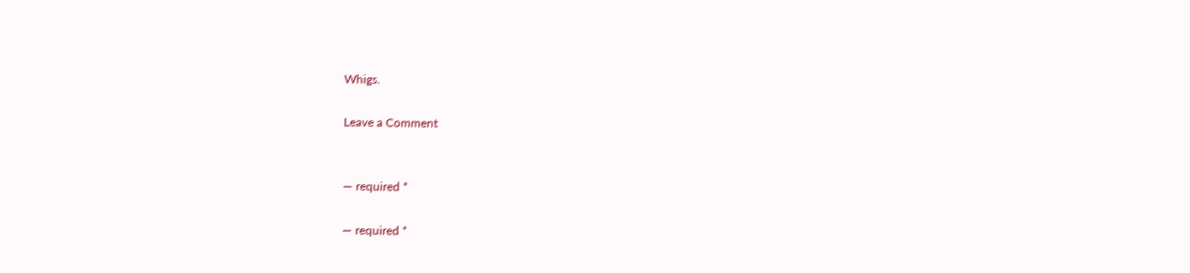Whigs.

Leave a Comment


— required *

— required *